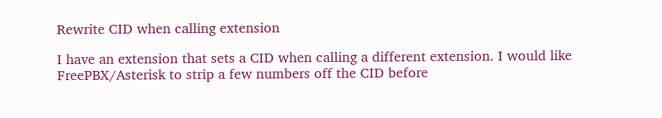Rewrite CID when calling extension

I have an extension that sets a CID when calling a different extension. I would like FreePBX/Asterisk to strip a few numbers off the CID before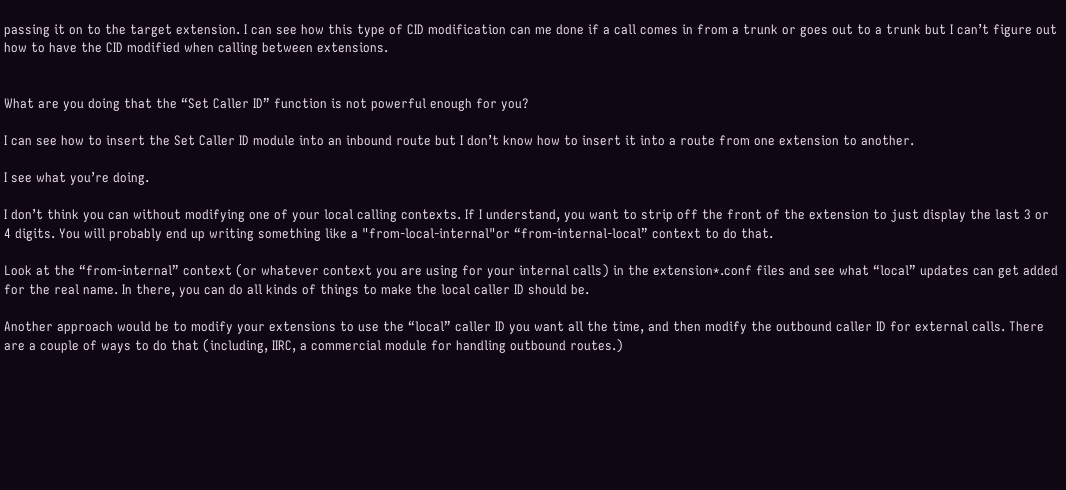passing it on to the target extension. I can see how this type of CID modification can me done if a call comes in from a trunk or goes out to a trunk but I can’t figure out how to have the CID modified when calling between extensions.


What are you doing that the “Set Caller ID” function is not powerful enough for you?

I can see how to insert the Set Caller ID module into an inbound route but I don’t know how to insert it into a route from one extension to another.

I see what you’re doing.

I don’t think you can without modifying one of your local calling contexts. If I understand, you want to strip off the front of the extension to just display the last 3 or 4 digits. You will probably end up writing something like a "from-local-internal"or “from-internal-local” context to do that.

Look at the “from-internal” context (or whatever context you are using for your internal calls) in the extension*.conf files and see what “local” updates can get added for the real name. In there, you can do all kinds of things to make the local caller ID should be.

Another approach would be to modify your extensions to use the “local” caller ID you want all the time, and then modify the outbound caller ID for external calls. There are a couple of ways to do that (including, IIRC, a commercial module for handling outbound routes.)